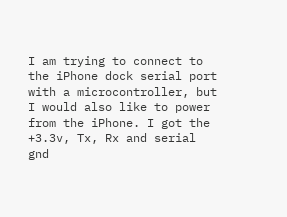I am trying to connect to the iPhone dock serial port with a microcontroller, but I would also like to power from the iPhone. I got the +3.3v, Tx, Rx and serial gnd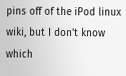pins off of the iPod linux wiki, but I don't know which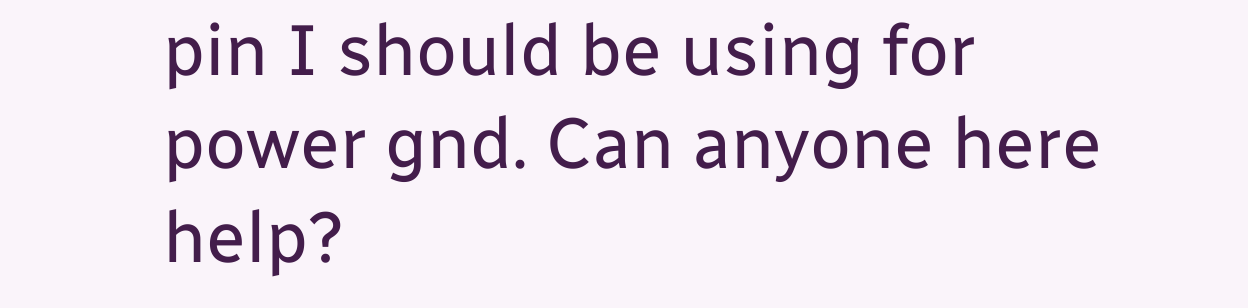pin I should be using for power gnd. Can anyone here help?